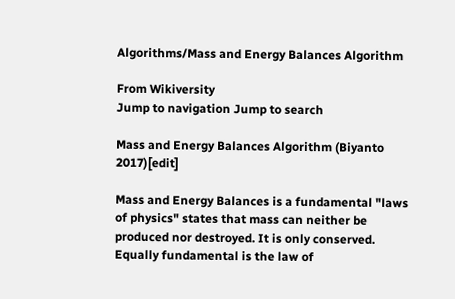Algorithms/Mass and Energy Balances Algorithm

From Wikiversity
Jump to navigation Jump to search

Mass and Energy Balances Algorithm (Biyanto 2017)[edit]

Mass and Energy Balances is a fundamental "laws of physics" states that mass can neither be produced nor destroyed. It is only conserved. Equally fundamental is the law of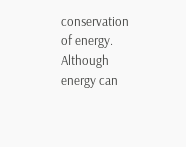conservation of energy. Although energy can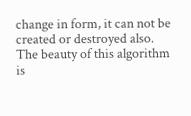change in form, it can not be created or destroyed also. The beauty of this algorithm is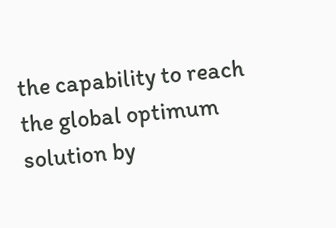the capability to reach the global optimum solution by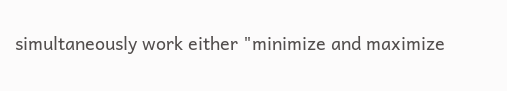simultaneously work either "minimize and maximize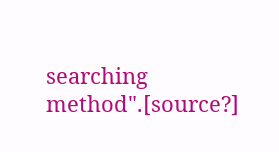searching method".[source?]